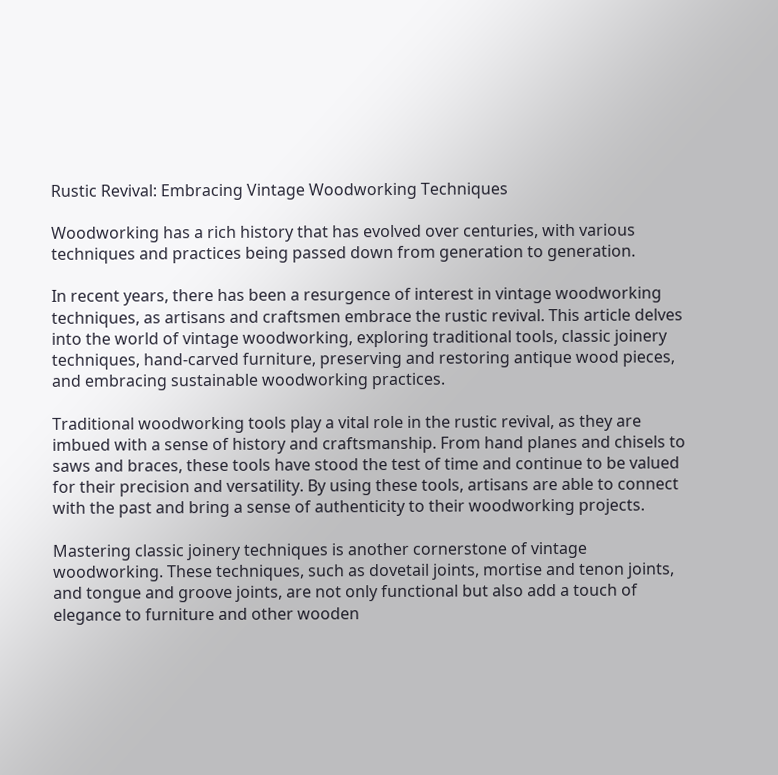Rustic Revival: Embracing Vintage Woodworking Techniques

Woodworking has a rich history that has evolved over centuries, with various techniques and practices being passed down from generation to generation.

In recent years, there has been a resurgence of interest in vintage woodworking techniques, as artisans and craftsmen embrace the rustic revival. This article delves into the world of vintage woodworking, exploring traditional tools, classic joinery techniques, hand-carved furniture, preserving and restoring antique wood pieces, and embracing sustainable woodworking practices.

Traditional woodworking tools play a vital role in the rustic revival, as they are imbued with a sense of history and craftsmanship. From hand planes and chisels to saws and braces, these tools have stood the test of time and continue to be valued for their precision and versatility. By using these tools, artisans are able to connect with the past and bring a sense of authenticity to their woodworking projects.

Mastering classic joinery techniques is another cornerstone of vintage woodworking. These techniques, such as dovetail joints, mortise and tenon joints, and tongue and groove joints, are not only functional but also add a touch of elegance to furniture and other wooden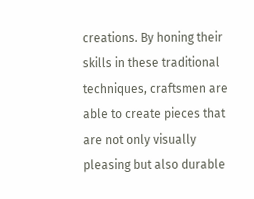creations. By honing their skills in these traditional techniques, craftsmen are able to create pieces that are not only visually pleasing but also durable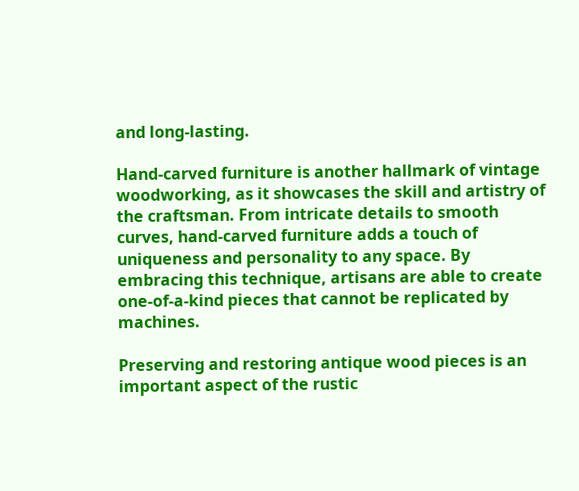and long-lasting.

Hand-carved furniture is another hallmark of vintage woodworking, as it showcases the skill and artistry of the craftsman. From intricate details to smooth curves, hand-carved furniture adds a touch of uniqueness and personality to any space. By embracing this technique, artisans are able to create one-of-a-kind pieces that cannot be replicated by machines.

Preserving and restoring antique wood pieces is an important aspect of the rustic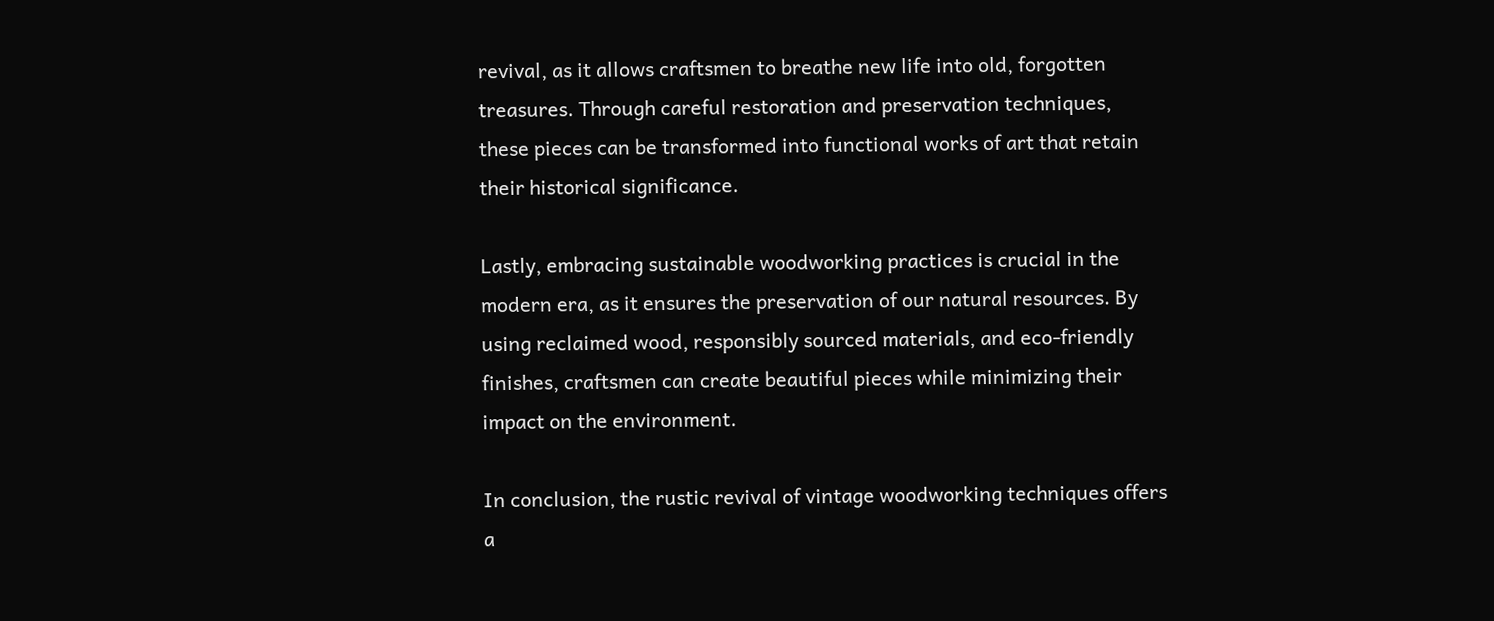revival, as it allows craftsmen to breathe new life into old, forgotten treasures. Through careful restoration and preservation techniques, these pieces can be transformed into functional works of art that retain their historical significance.

Lastly, embracing sustainable woodworking practices is crucial in the modern era, as it ensures the preservation of our natural resources. By using reclaimed wood, responsibly sourced materials, and eco-friendly finishes, craftsmen can create beautiful pieces while minimizing their impact on the environment.

In conclusion, the rustic revival of vintage woodworking techniques offers a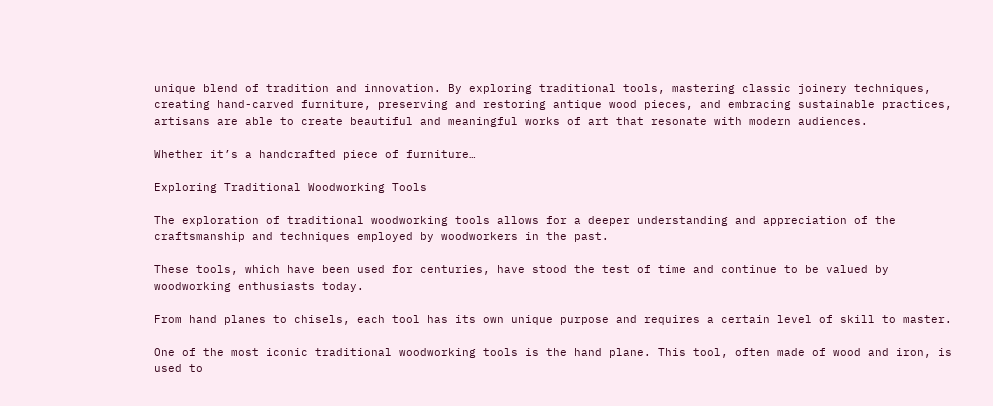unique blend of tradition and innovation. By exploring traditional tools, mastering classic joinery techniques, creating hand-carved furniture, preserving and restoring antique wood pieces, and embracing sustainable practices, artisans are able to create beautiful and meaningful works of art that resonate with modern audiences.

Whether it’s a handcrafted piece of furniture…

Exploring Traditional Woodworking Tools

The exploration of traditional woodworking tools allows for a deeper understanding and appreciation of the craftsmanship and techniques employed by woodworkers in the past.

These tools, which have been used for centuries, have stood the test of time and continue to be valued by woodworking enthusiasts today.

From hand planes to chisels, each tool has its own unique purpose and requires a certain level of skill to master.

One of the most iconic traditional woodworking tools is the hand plane. This tool, often made of wood and iron, is used to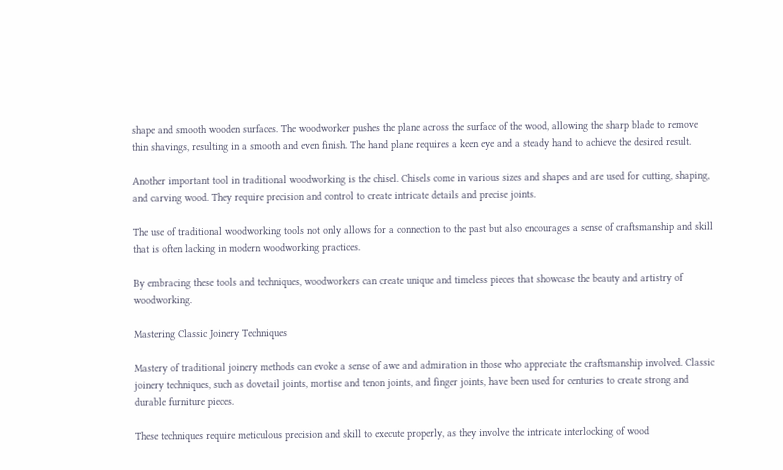shape and smooth wooden surfaces. The woodworker pushes the plane across the surface of the wood, allowing the sharp blade to remove thin shavings, resulting in a smooth and even finish. The hand plane requires a keen eye and a steady hand to achieve the desired result.

Another important tool in traditional woodworking is the chisel. Chisels come in various sizes and shapes and are used for cutting, shaping, and carving wood. They require precision and control to create intricate details and precise joints.

The use of traditional woodworking tools not only allows for a connection to the past but also encourages a sense of craftsmanship and skill that is often lacking in modern woodworking practices.

By embracing these tools and techniques, woodworkers can create unique and timeless pieces that showcase the beauty and artistry of woodworking.

Mastering Classic Joinery Techniques

Mastery of traditional joinery methods can evoke a sense of awe and admiration in those who appreciate the craftsmanship involved. Classic joinery techniques, such as dovetail joints, mortise and tenon joints, and finger joints, have been used for centuries to create strong and durable furniture pieces.

These techniques require meticulous precision and skill to execute properly, as they involve the intricate interlocking of wood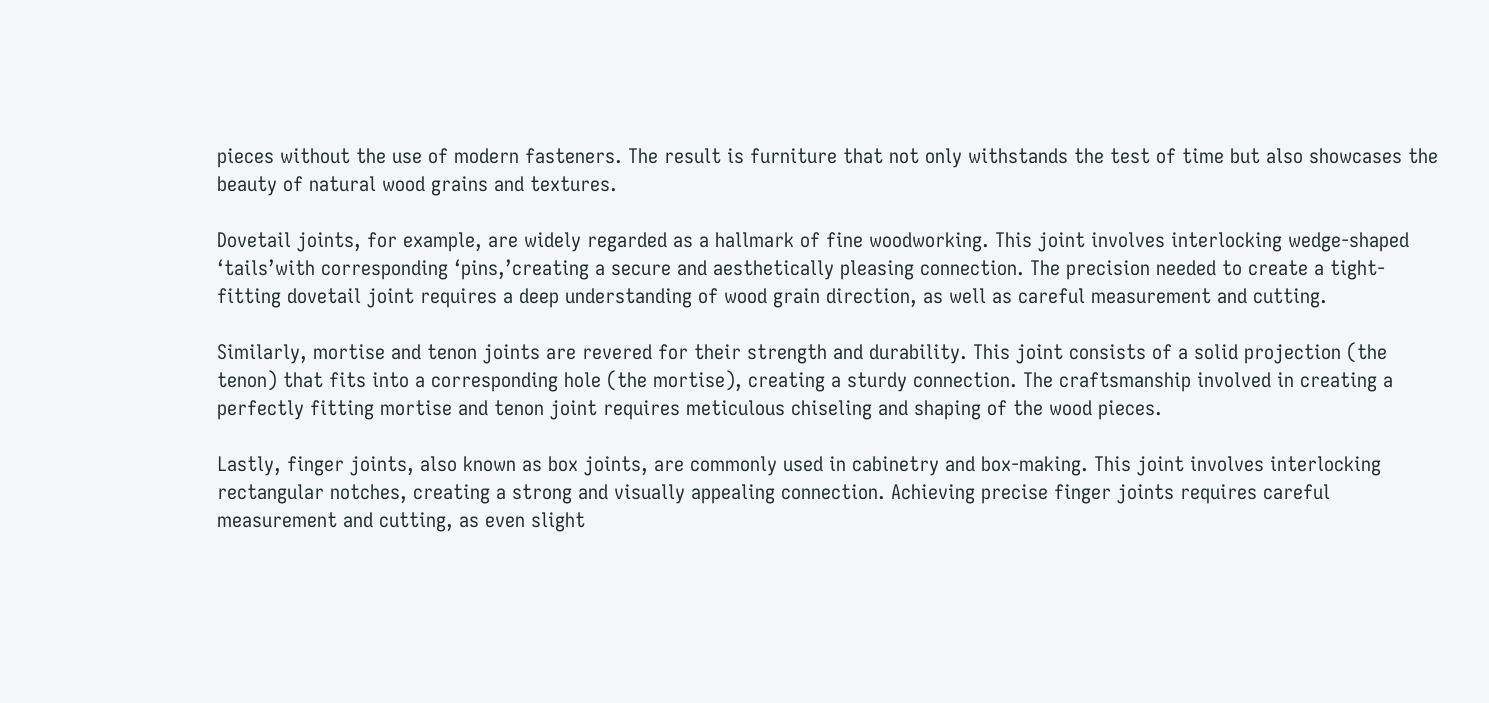pieces without the use of modern fasteners. The result is furniture that not only withstands the test of time but also showcases the beauty of natural wood grains and textures.

Dovetail joints, for example, are widely regarded as a hallmark of fine woodworking. This joint involves interlocking wedge-shaped ‘tails’with corresponding ‘pins,’creating a secure and aesthetically pleasing connection. The precision needed to create a tight-fitting dovetail joint requires a deep understanding of wood grain direction, as well as careful measurement and cutting.

Similarly, mortise and tenon joints are revered for their strength and durability. This joint consists of a solid projection (the tenon) that fits into a corresponding hole (the mortise), creating a sturdy connection. The craftsmanship involved in creating a perfectly fitting mortise and tenon joint requires meticulous chiseling and shaping of the wood pieces.

Lastly, finger joints, also known as box joints, are commonly used in cabinetry and box-making. This joint involves interlocking rectangular notches, creating a strong and visually appealing connection. Achieving precise finger joints requires careful measurement and cutting, as even slight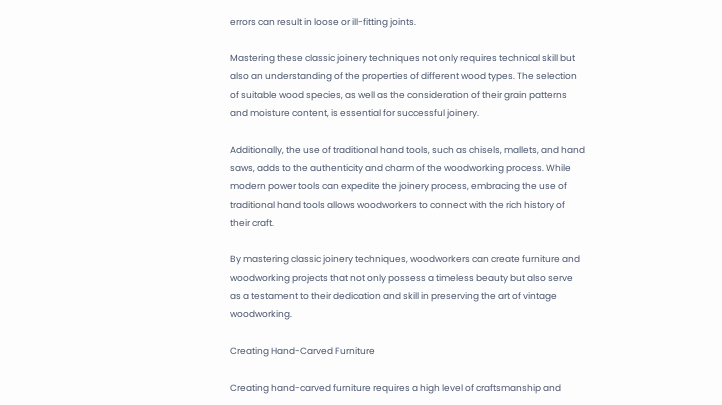errors can result in loose or ill-fitting joints.

Mastering these classic joinery techniques not only requires technical skill but also an understanding of the properties of different wood types. The selection of suitable wood species, as well as the consideration of their grain patterns and moisture content, is essential for successful joinery.

Additionally, the use of traditional hand tools, such as chisels, mallets, and hand saws, adds to the authenticity and charm of the woodworking process. While modern power tools can expedite the joinery process, embracing the use of traditional hand tools allows woodworkers to connect with the rich history of their craft.

By mastering classic joinery techniques, woodworkers can create furniture and woodworking projects that not only possess a timeless beauty but also serve as a testament to their dedication and skill in preserving the art of vintage woodworking.

Creating Hand-Carved Furniture

Creating hand-carved furniture requires a high level of craftsmanship and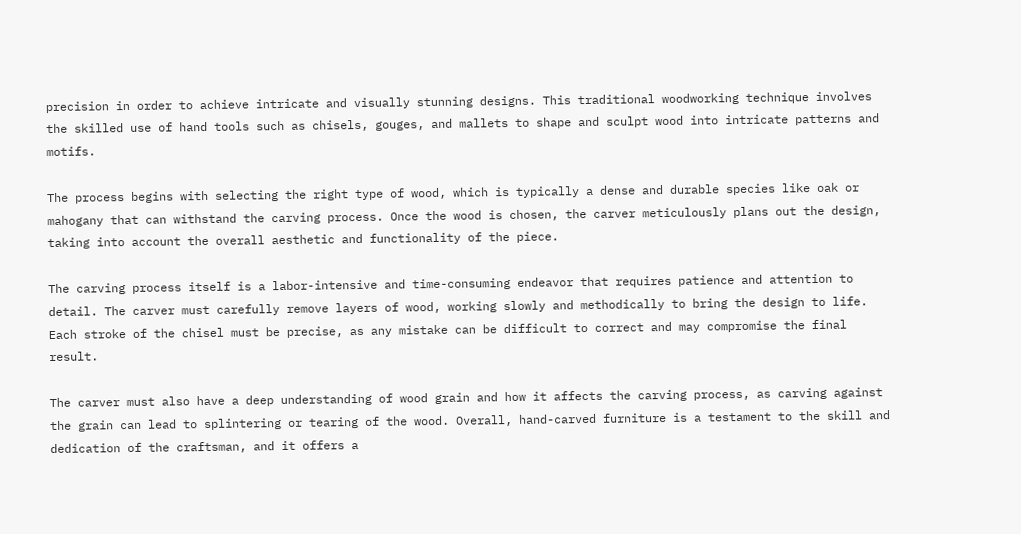precision in order to achieve intricate and visually stunning designs. This traditional woodworking technique involves the skilled use of hand tools such as chisels, gouges, and mallets to shape and sculpt wood into intricate patterns and motifs.

The process begins with selecting the right type of wood, which is typically a dense and durable species like oak or mahogany that can withstand the carving process. Once the wood is chosen, the carver meticulously plans out the design, taking into account the overall aesthetic and functionality of the piece.

The carving process itself is a labor-intensive and time-consuming endeavor that requires patience and attention to detail. The carver must carefully remove layers of wood, working slowly and methodically to bring the design to life. Each stroke of the chisel must be precise, as any mistake can be difficult to correct and may compromise the final result.

The carver must also have a deep understanding of wood grain and how it affects the carving process, as carving against the grain can lead to splintering or tearing of the wood. Overall, hand-carved furniture is a testament to the skill and dedication of the craftsman, and it offers a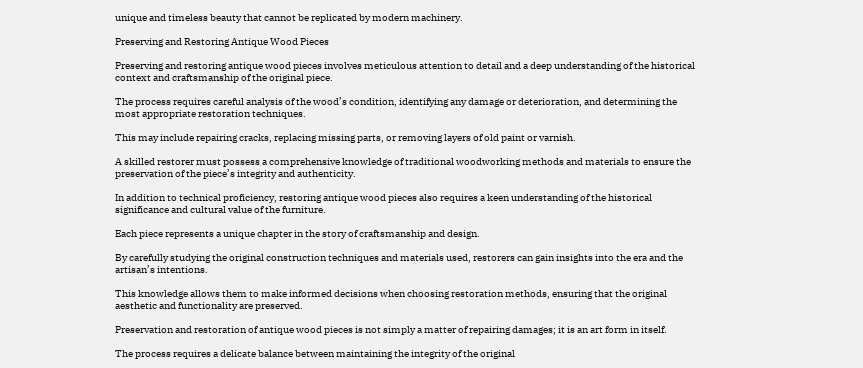unique and timeless beauty that cannot be replicated by modern machinery.

Preserving and Restoring Antique Wood Pieces

Preserving and restoring antique wood pieces involves meticulous attention to detail and a deep understanding of the historical context and craftsmanship of the original piece.

The process requires careful analysis of the wood’s condition, identifying any damage or deterioration, and determining the most appropriate restoration techniques.

This may include repairing cracks, replacing missing parts, or removing layers of old paint or varnish.

A skilled restorer must possess a comprehensive knowledge of traditional woodworking methods and materials to ensure the preservation of the piece’s integrity and authenticity.

In addition to technical proficiency, restoring antique wood pieces also requires a keen understanding of the historical significance and cultural value of the furniture.

Each piece represents a unique chapter in the story of craftsmanship and design.

By carefully studying the original construction techniques and materials used, restorers can gain insights into the era and the artisan’s intentions.

This knowledge allows them to make informed decisions when choosing restoration methods, ensuring that the original aesthetic and functionality are preserved.

Preservation and restoration of antique wood pieces is not simply a matter of repairing damages; it is an art form in itself.

The process requires a delicate balance between maintaining the integrity of the original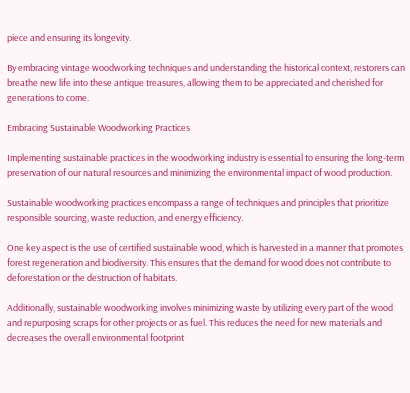piece and ensuring its longevity.

By embracing vintage woodworking techniques and understanding the historical context, restorers can breathe new life into these antique treasures, allowing them to be appreciated and cherished for generations to come.

Embracing Sustainable Woodworking Practices

Implementing sustainable practices in the woodworking industry is essential to ensuring the long-term preservation of our natural resources and minimizing the environmental impact of wood production.

Sustainable woodworking practices encompass a range of techniques and principles that prioritize responsible sourcing, waste reduction, and energy efficiency.

One key aspect is the use of certified sustainable wood, which is harvested in a manner that promotes forest regeneration and biodiversity. This ensures that the demand for wood does not contribute to deforestation or the destruction of habitats.

Additionally, sustainable woodworking involves minimizing waste by utilizing every part of the wood and repurposing scraps for other projects or as fuel. This reduces the need for new materials and decreases the overall environmental footprint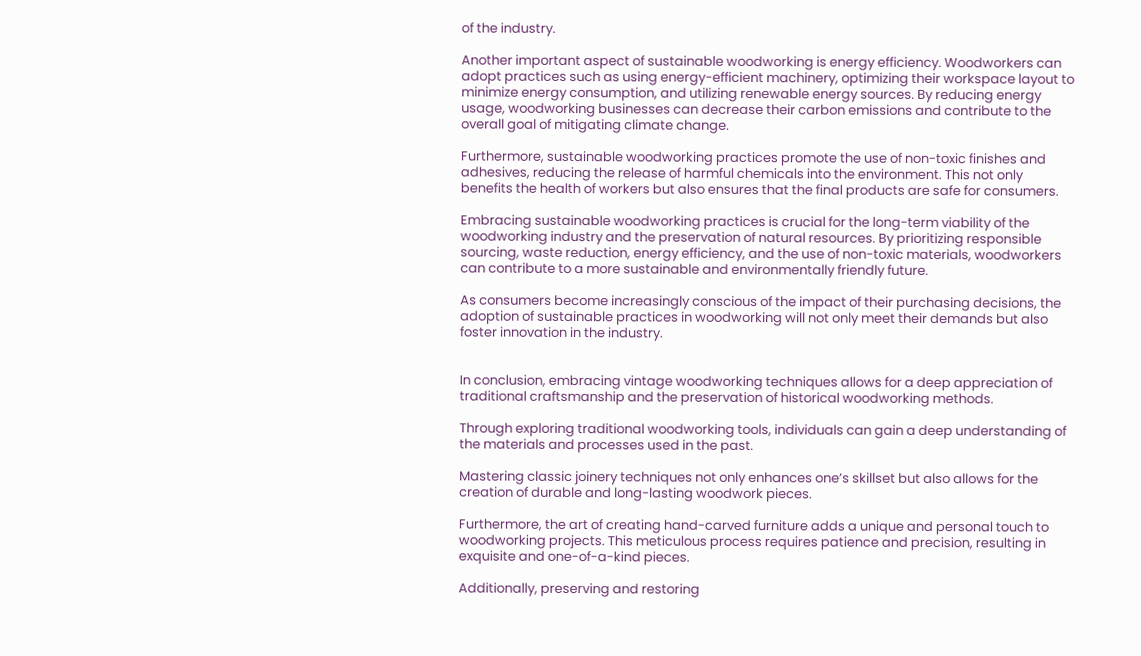of the industry.

Another important aspect of sustainable woodworking is energy efficiency. Woodworkers can adopt practices such as using energy-efficient machinery, optimizing their workspace layout to minimize energy consumption, and utilizing renewable energy sources. By reducing energy usage, woodworking businesses can decrease their carbon emissions and contribute to the overall goal of mitigating climate change.

Furthermore, sustainable woodworking practices promote the use of non-toxic finishes and adhesives, reducing the release of harmful chemicals into the environment. This not only benefits the health of workers but also ensures that the final products are safe for consumers.

Embracing sustainable woodworking practices is crucial for the long-term viability of the woodworking industry and the preservation of natural resources. By prioritizing responsible sourcing, waste reduction, energy efficiency, and the use of non-toxic materials, woodworkers can contribute to a more sustainable and environmentally friendly future.

As consumers become increasingly conscious of the impact of their purchasing decisions, the adoption of sustainable practices in woodworking will not only meet their demands but also foster innovation in the industry.


In conclusion, embracing vintage woodworking techniques allows for a deep appreciation of traditional craftsmanship and the preservation of historical woodworking methods.

Through exploring traditional woodworking tools, individuals can gain a deep understanding of the materials and processes used in the past.

Mastering classic joinery techniques not only enhances one’s skillset but also allows for the creation of durable and long-lasting woodwork pieces.

Furthermore, the art of creating hand-carved furniture adds a unique and personal touch to woodworking projects. This meticulous process requires patience and precision, resulting in exquisite and one-of-a-kind pieces.

Additionally, preserving and restoring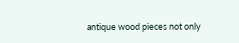antique wood pieces not only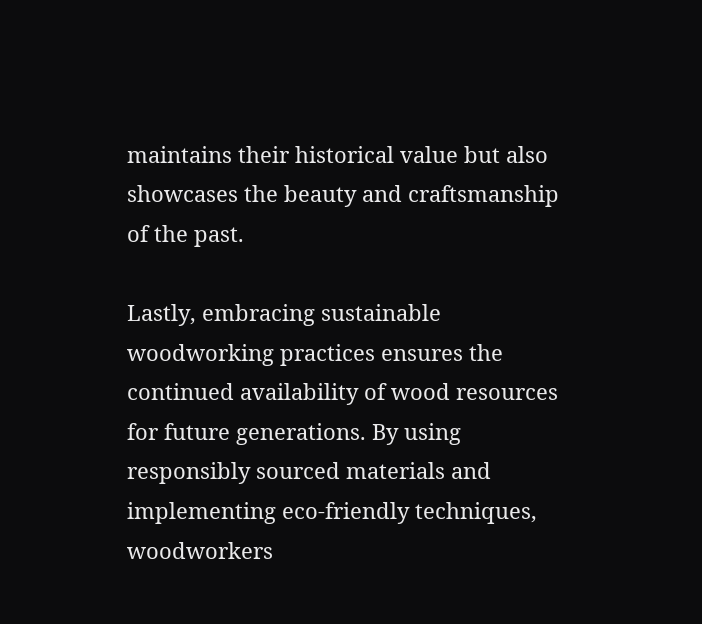maintains their historical value but also showcases the beauty and craftsmanship of the past.

Lastly, embracing sustainable woodworking practices ensures the continued availability of wood resources for future generations. By using responsibly sourced materials and implementing eco-friendly techniques, woodworkers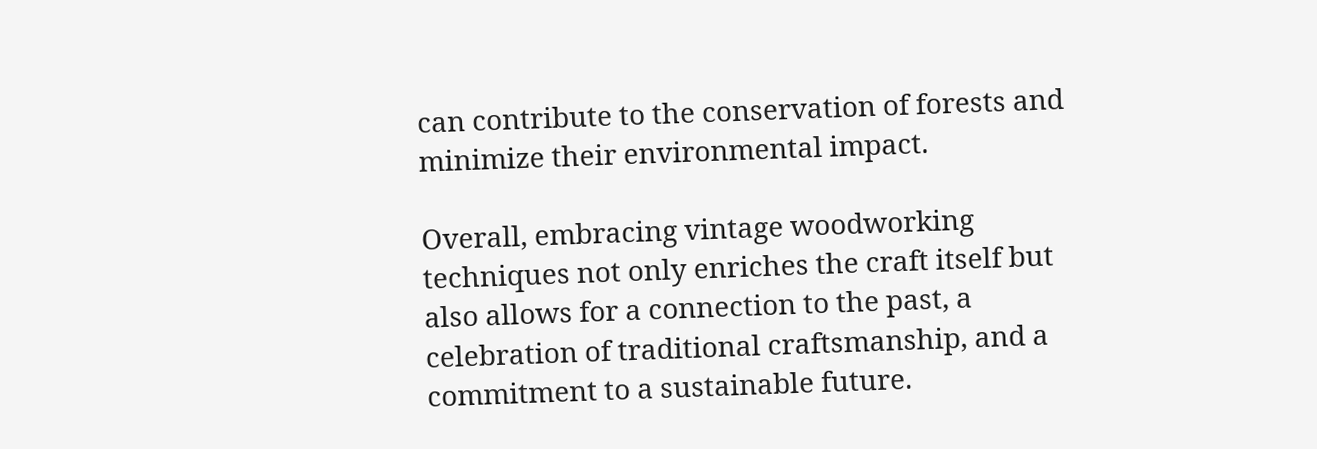can contribute to the conservation of forests and minimize their environmental impact.

Overall, embracing vintage woodworking techniques not only enriches the craft itself but also allows for a connection to the past, a celebration of traditional craftsmanship, and a commitment to a sustainable future.